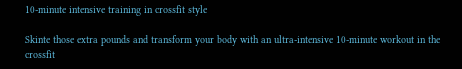10-minute intensive training in crossfit style

Skinte those extra pounds and transform your body with an ultra-intensive 10-minute workout in the crossfit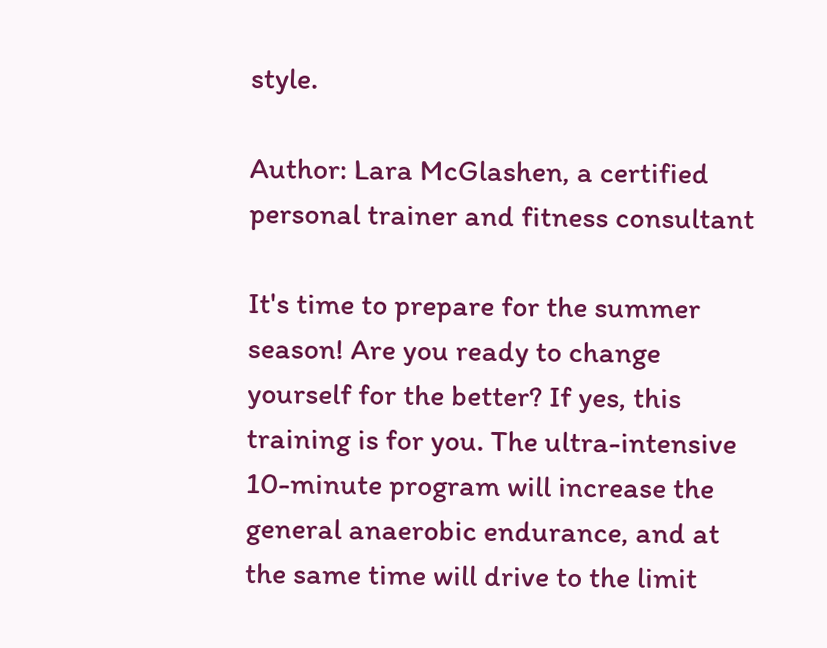style.

Author: Lara McGlashen, a certified personal trainer and fitness consultant

It's time to prepare for the summer season! Are you ready to change yourself for the better? If yes, this training is for you. The ultra-intensive 10-minute program will increase the general anaerobic endurance, and at the same time will drive to the limit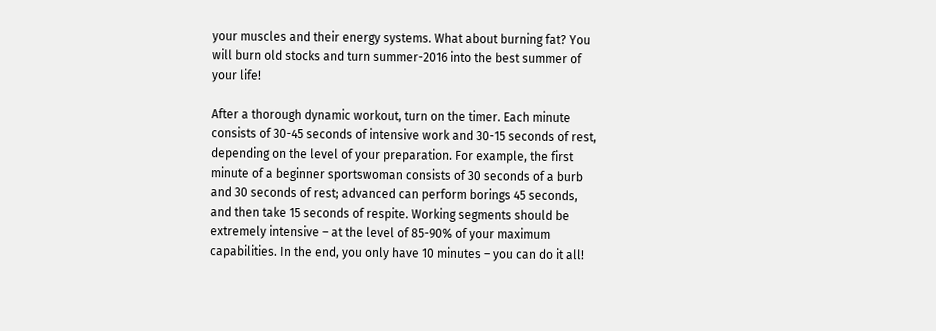your muscles and their energy systems. What about burning fat? You will burn old stocks and turn summer-2016 into the best summer of your life!

After a thorough dynamic workout, turn on the timer. Each minute consists of 30-45 seconds of intensive work and 30-15 seconds of rest, depending on the level of your preparation. For example, the first minute of a beginner sportswoman consists of 30 seconds of a burb and 30 seconds of rest; advanced can perform borings 45 seconds, and then take 15 seconds of respite. Working segments should be extremely intensive – at the level of 85-90% of your maximum capabilities. In the end, you only have 10 minutes – you can do it all!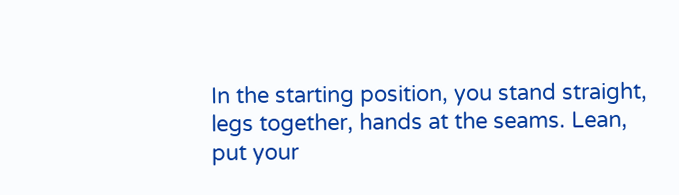In the starting position, you stand straight, legs together, hands at the seams. Lean, put your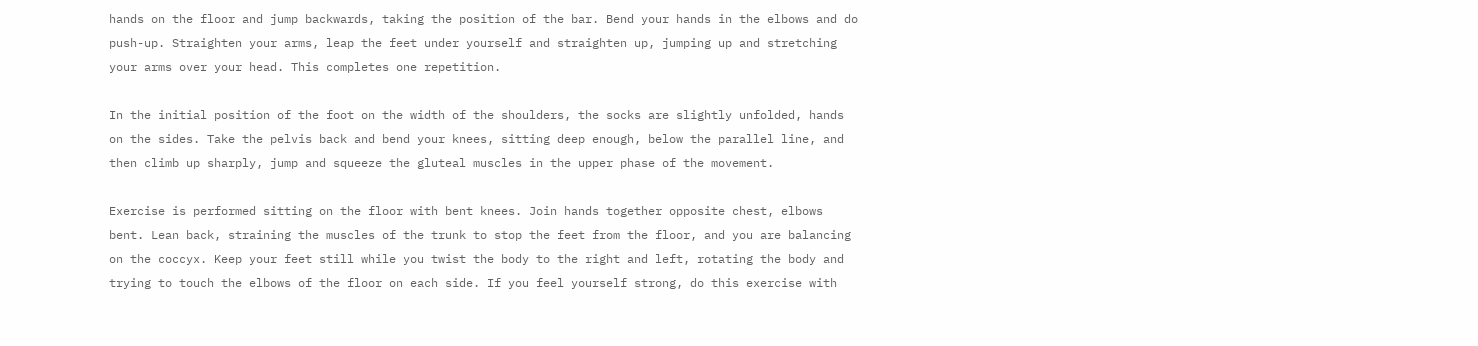hands on the floor and jump backwards, taking the position of the bar. Bend your hands in the elbows and do push-up. Straighten your arms, leap the feet under yourself and straighten up, jumping up and stretching your arms over your head. This completes one repetition.

In the initial position of the foot on the width of the shoulders, the socks are slightly unfolded, hands on the sides. Take the pelvis back and bend your knees, sitting deep enough, below the parallel line, and then climb up sharply, jump and squeeze the gluteal muscles in the upper phase of the movement.

Exercise is performed sitting on the floor with bent knees. Join hands together opposite chest, elbows bent. Lean back, straining the muscles of the trunk to stop the feet from the floor, and you are balancing on the coccyx. Keep your feet still while you twist the body to the right and left, rotating the body and trying to touch the elbows of the floor on each side. If you feel yourself strong, do this exercise with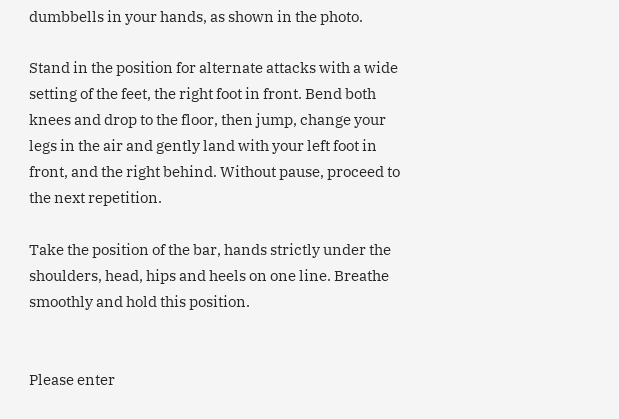dumbbells in your hands, as shown in the photo.

Stand in the position for alternate attacks with a wide setting of the feet, the right foot in front. Bend both knees and drop to the floor, then jump, change your legs in the air and gently land with your left foot in front, and the right behind. Without pause, proceed to the next repetition.

Take the position of the bar, hands strictly under the shoulders, head, hips and heels on one line. Breathe smoothly and hold this position.


Please enter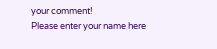your comment!
Please enter your name here